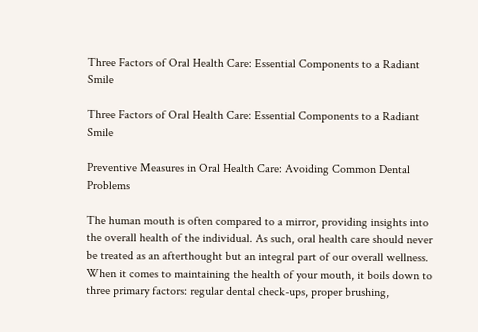Three Factors of Oral Health Care: Essential Components to a Radiant Smile

Three Factors of Oral Health Care: Essential Components to a Radiant Smile

Preventive Measures in Oral Health Care: Avoiding Common Dental Problems

The human mouth is often compared to a mirror, providing insights into the overall health of the individual. As such, oral health care should never be treated as an afterthought but an integral part of our overall wellness. When it comes to maintaining the health of your mouth, it boils down to three primary factors: regular dental check-ups, proper brushing,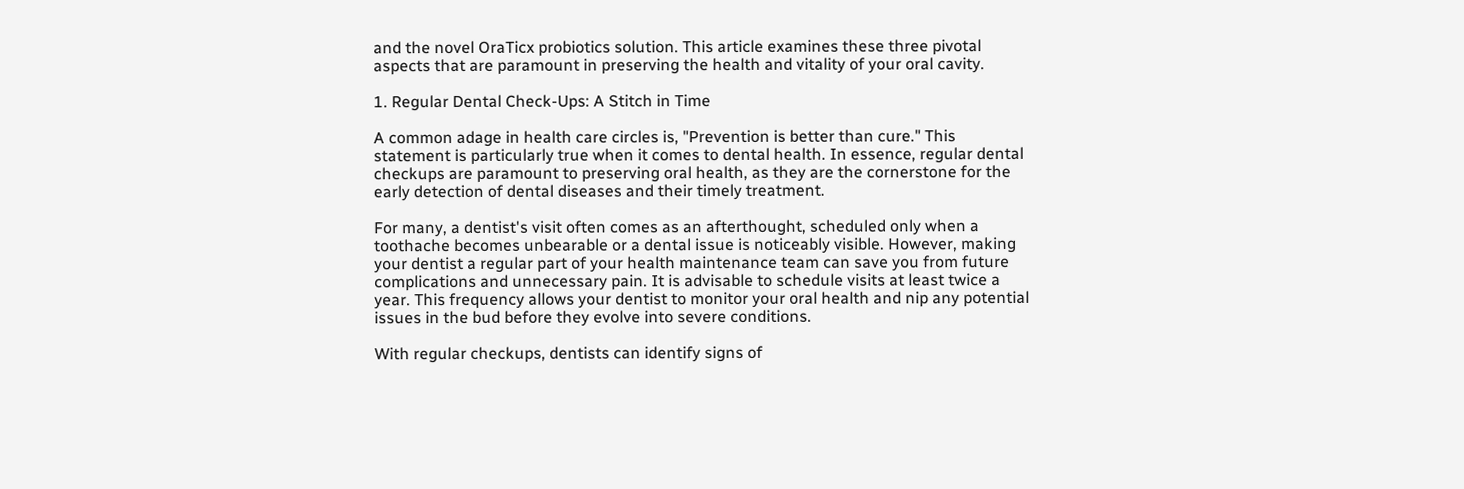and the novel OraTicx probiotics solution. This article examines these three pivotal aspects that are paramount in preserving the health and vitality of your oral cavity.

1. Regular Dental Check-Ups: A Stitch in Time

A common adage in health care circles is, "Prevention is better than cure." This statement is particularly true when it comes to dental health. In essence, regular dental checkups are paramount to preserving oral health, as they are the cornerstone for the early detection of dental diseases and their timely treatment.

For many, a dentist's visit often comes as an afterthought, scheduled only when a toothache becomes unbearable or a dental issue is noticeably visible. However, making your dentist a regular part of your health maintenance team can save you from future complications and unnecessary pain. It is advisable to schedule visits at least twice a year. This frequency allows your dentist to monitor your oral health and nip any potential issues in the bud before they evolve into severe conditions.

With regular checkups, dentists can identify signs of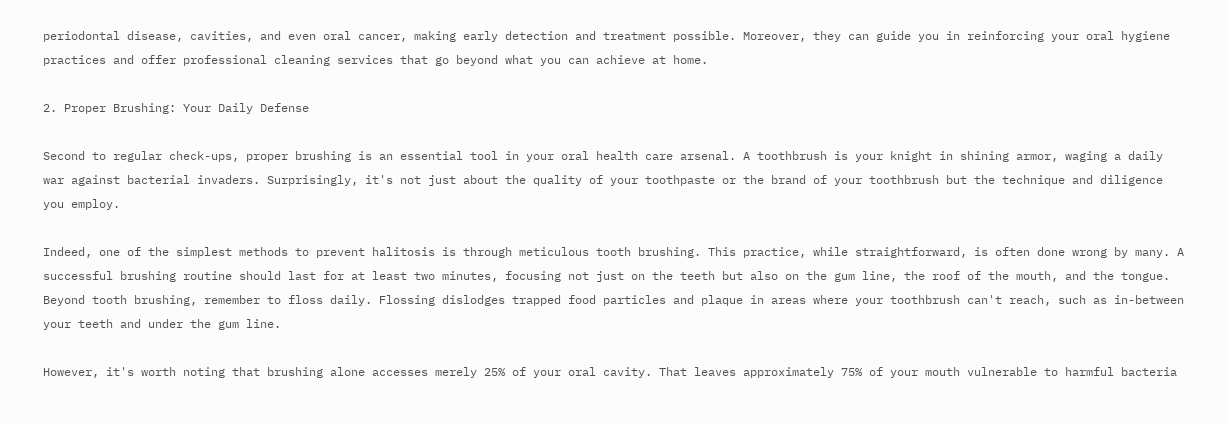periodontal disease, cavities, and even oral cancer, making early detection and treatment possible. Moreover, they can guide you in reinforcing your oral hygiene practices and offer professional cleaning services that go beyond what you can achieve at home.

2. Proper Brushing: Your Daily Defense

Second to regular check-ups, proper brushing is an essential tool in your oral health care arsenal. A toothbrush is your knight in shining armor, waging a daily war against bacterial invaders. Surprisingly, it's not just about the quality of your toothpaste or the brand of your toothbrush but the technique and diligence you employ.

Indeed, one of the simplest methods to prevent halitosis is through meticulous tooth brushing. This practice, while straightforward, is often done wrong by many. A successful brushing routine should last for at least two minutes, focusing not just on the teeth but also on the gum line, the roof of the mouth, and the tongue. Beyond tooth brushing, remember to floss daily. Flossing dislodges trapped food particles and plaque in areas where your toothbrush can't reach, such as in-between your teeth and under the gum line.

However, it's worth noting that brushing alone accesses merely 25% of your oral cavity. That leaves approximately 75% of your mouth vulnerable to harmful bacteria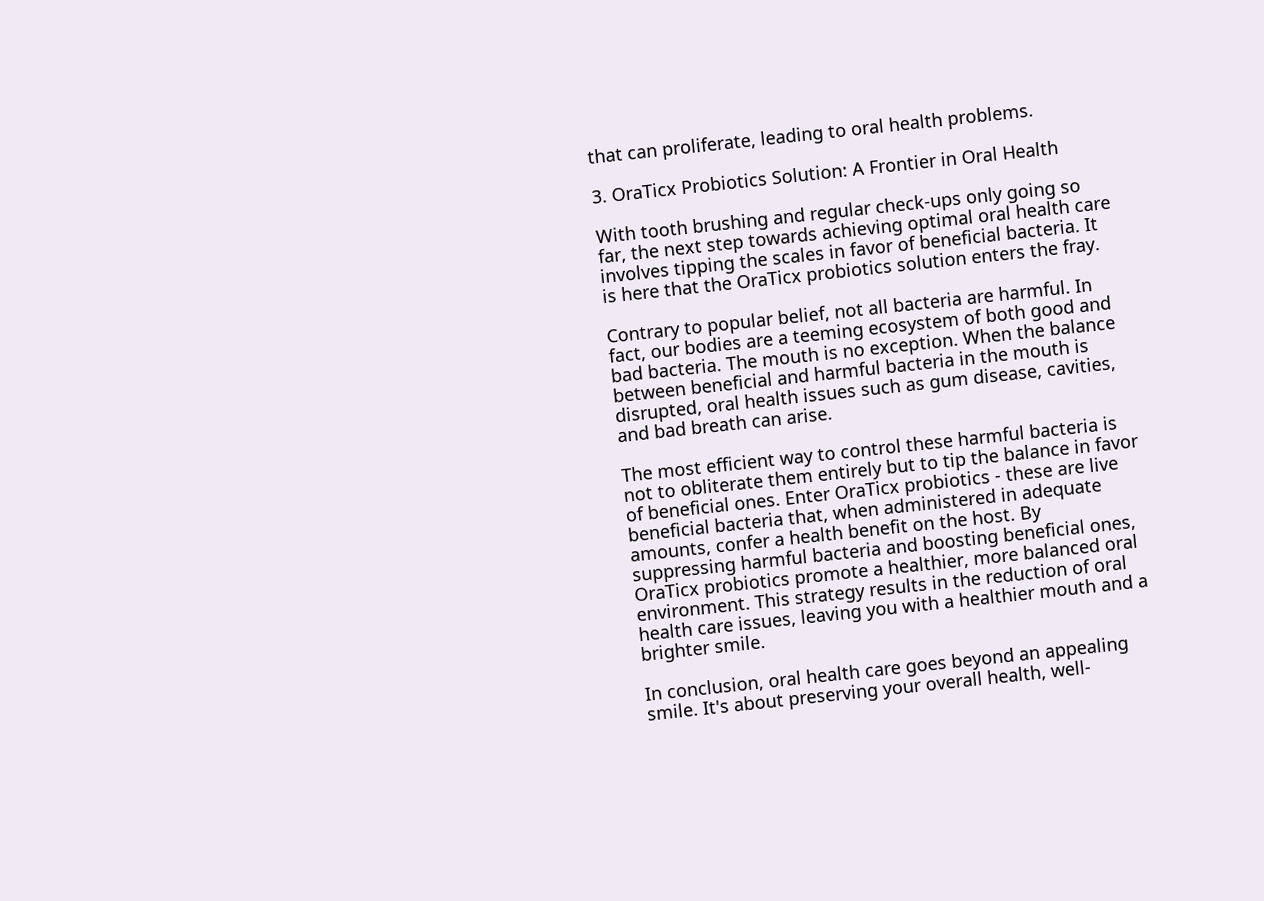that can proliferate, leading to oral health problems.

3. OraTicx Probiotics Solution: A Frontier in Oral Health

With tooth brushing and regular check-ups only going so far, the next step towards achieving optimal oral health care involves tipping the scales in favor of beneficial bacteria. It is here that the OraTicx probiotics solution enters the fray.

Contrary to popular belief, not all bacteria are harmful. In fact, our bodies are a teeming ecosystem of both good and bad bacteria. The mouth is no exception. When the balance between beneficial and harmful bacteria in the mouth is disrupted, oral health issues such as gum disease, cavities, and bad breath can arise.

The most efficient way to control these harmful bacteria is not to obliterate them entirely but to tip the balance in favor of beneficial ones. Enter OraTicx probiotics - these are live beneficial bacteria that, when administered in adequate amounts, confer a health benefit on the host. By suppressing harmful bacteria and boosting beneficial ones, OraTicx probiotics promote a healthier, more balanced oral environment. This strategy results in the reduction of oral health care issues, leaving you with a healthier mouth and a brighter smile.

In conclusion, oral health care goes beyond an appealing smile. It's about preserving your overall health, well-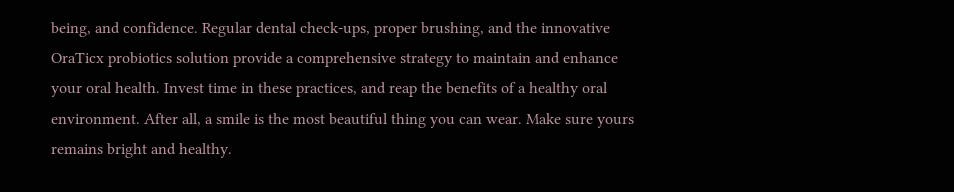being, and confidence. Regular dental check-ups, proper brushing, and the innovative OraTicx probiotics solution provide a comprehensive strategy to maintain and enhance your oral health. Invest time in these practices, and reap the benefits of a healthy oral environment. After all, a smile is the most beautiful thing you can wear. Make sure yours remains bright and healthy.